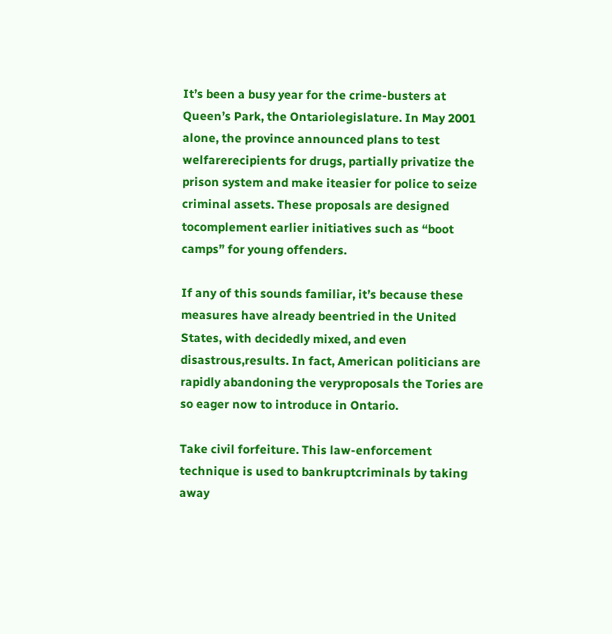It’s been a busy year for the crime-busters at Queen’s Park, the Ontariolegislature. In May 2001 alone, the province announced plans to test welfarerecipients for drugs, partially privatize the prison system and make iteasier for police to seize criminal assets. These proposals are designed tocomplement earlier initiatives such as “boot camps” for young offenders.

If any of this sounds familiar, it’s because these measures have already beentried in the United States, with decidedly mixed, and even disastrous,results. In fact, American politicians are rapidly abandoning the veryproposals the Tories are so eager now to introduce in Ontario.

Take civil forfeiture. This law-enforcement technique is used to bankruptcriminals by taking away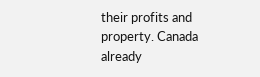their profits and property. Canada already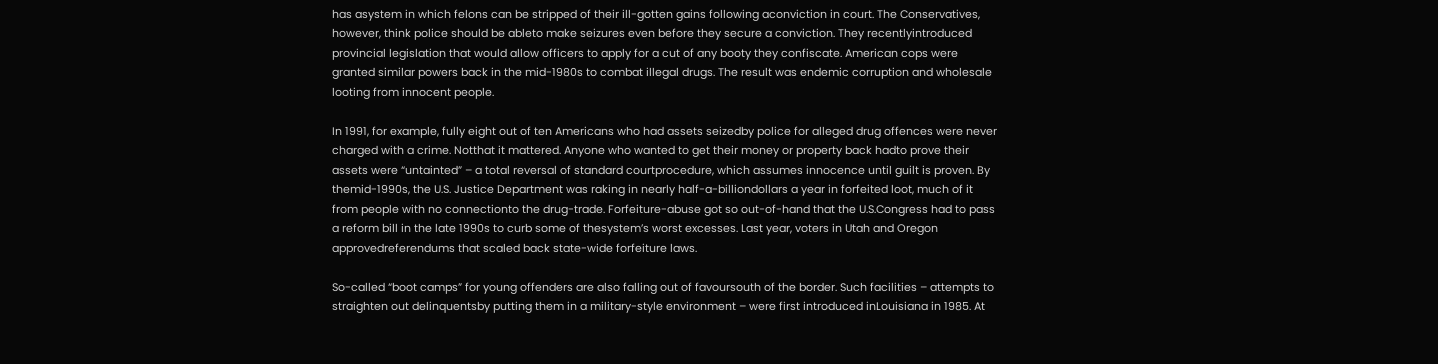has asystem in which felons can be stripped of their ill-gotten gains following aconviction in court. The Conservatives, however, think police should be ableto make seizures even before they secure a conviction. They recentlyintroduced provincial legislation that would allow officers to apply for a cut of any booty they confiscate. American cops were granted similar powers back in the mid-1980s to combat illegal drugs. The result was endemic corruption and wholesale looting from innocent people.

In 1991, for example, fully eight out of ten Americans who had assets seizedby police for alleged drug offences were never charged with a crime. Notthat it mattered. Anyone who wanted to get their money or property back hadto prove their assets were “untainted” – a total reversal of standard courtprocedure, which assumes innocence until guilt is proven. By themid-1990s, the U.S. Justice Department was raking in nearly half-a-billiondollars a year in forfeited loot, much of it from people with no connectionto the drug-trade. Forfeiture-abuse got so out-of-hand that the U.S.Congress had to pass a reform bill in the late 1990s to curb some of thesystem’s worst excesses. Last year, voters in Utah and Oregon approvedreferendums that scaled back state-wide forfeiture laws.

So-called “boot camps” for young offenders are also falling out of favoursouth of the border. Such facilities – attempts to straighten out delinquentsby putting them in a military-style environment – were first introduced inLouisiana in 1985. At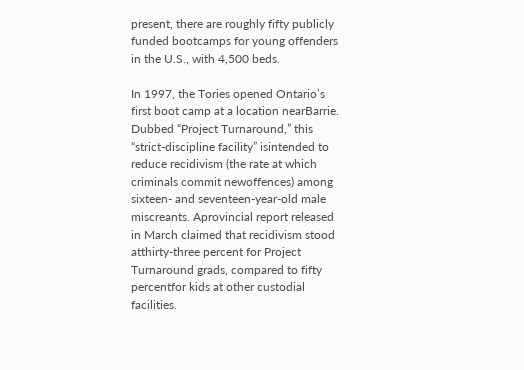present, there are roughly fifty publicly funded bootcamps for young offenders in the U.S., with 4,500 beds.

In 1997, the Tories opened Ontario’s first boot camp at a location nearBarrie. Dubbed “Project Turnaround,” this “strict-discipline facility” isintended to reduce recidivism (the rate at which criminals commit newoffences) among sixteen- and seventeen-year-old male miscreants. Aprovincial report released in March claimed that recidivism stood atthirty-three percent for Project Turnaround grads, compared to fifty percentfor kids at other custodial facilities.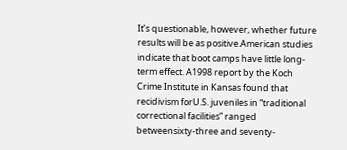It’s questionable, however, whether future results will be as positive.American studies indicate that boot camps have little long-term effect. A1998 report by the Koch Crime Institute in Kansas found that recidivism forU.S. juveniles in “traditional correctional facilities” ranged betweensixty-three and seventy-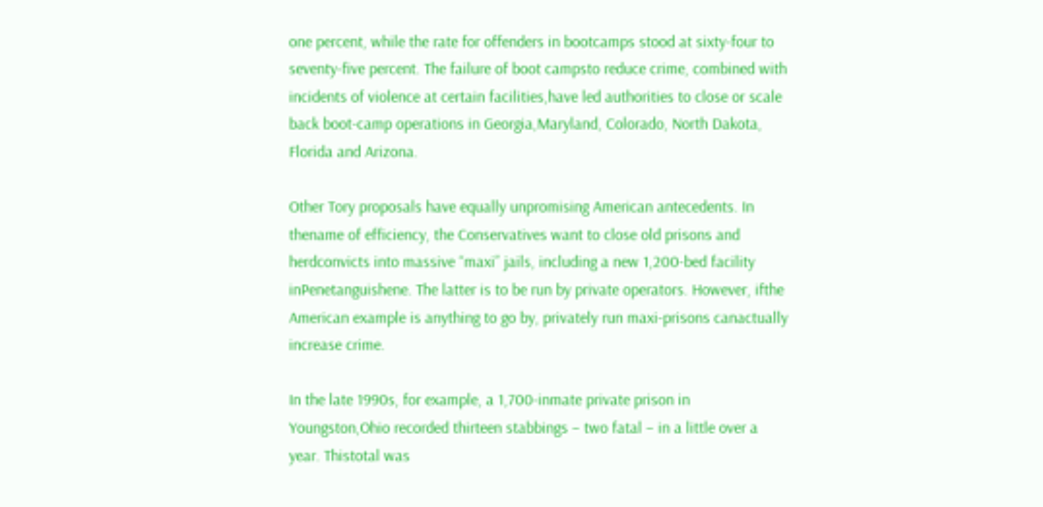one percent, while the rate for offenders in bootcamps stood at sixty-four to seventy-five percent. The failure of boot campsto reduce crime, combined with incidents of violence at certain facilities,have led authorities to close or scale back boot-camp operations in Georgia,Maryland, Colorado, North Dakota, Florida and Arizona.

Other Tory proposals have equally unpromising American antecedents. In thename of efficiency, the Conservatives want to close old prisons and herdconvicts into massive “maxi” jails, including a new 1,200-bed facility inPenetanguishene. The latter is to be run by private operators. However, ifthe American example is anything to go by, privately run maxi-prisons canactually increase crime.

In the late 1990s, for example, a 1,700-inmate private prison in Youngston,Ohio recorded thirteen stabbings – two fatal – in a little over a year. Thistotal was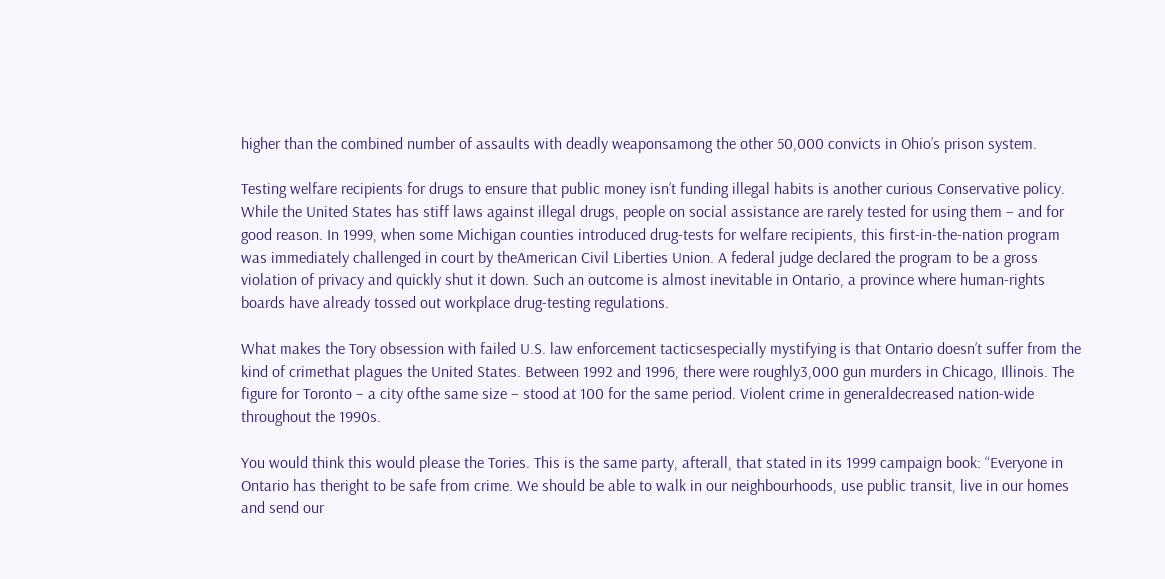higher than the combined number of assaults with deadly weaponsamong the other 50,000 convicts in Ohio’s prison system.

Testing welfare recipients for drugs to ensure that public money isn’t funding illegal habits is another curious Conservative policy. While the United States has stiff laws against illegal drugs, people on social assistance are rarely tested for using them – and for good reason. In 1999, when some Michigan counties introduced drug-tests for welfare recipients, this first-in-the-nation program was immediately challenged in court by theAmerican Civil Liberties Union. A federal judge declared the program to be a gross violation of privacy and quickly shut it down. Such an outcome is almost inevitable in Ontario, a province where human-rights boards have already tossed out workplace drug-testing regulations.

What makes the Tory obsession with failed U.S. law enforcement tacticsespecially mystifying is that Ontario doesn’t suffer from the kind of crimethat plagues the United States. Between 1992 and 1996, there were roughly3,000 gun murders in Chicago, Illinois. The figure for Toronto – a city ofthe same size – stood at 100 for the same period. Violent crime in generaldecreased nation-wide throughout the 1990s.

You would think this would please the Tories. This is the same party, afterall, that stated in its 1999 campaign book: “Everyone in Ontario has theright to be safe from crime. We should be able to walk in our neighbourhoods, use public transit, live in our homes and send our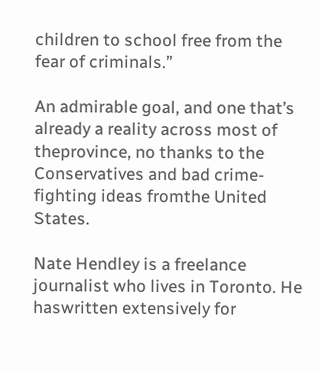children to school free from the fear of criminals.”

An admirable goal, and one that’s already a reality across most of theprovince, no thanks to the Conservatives and bad crime-fighting ideas fromthe United States.

Nate Hendley is a freelance journalist who lives in Toronto. He haswritten extensively for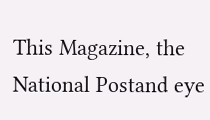This Magazine, the National Postand eye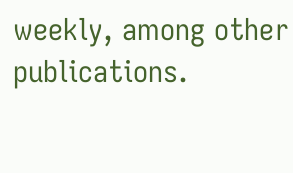weekly, among other publications.